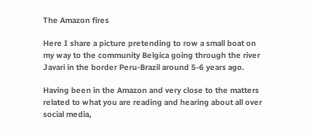The Amazon fires

Here I share a picture pretending to row a small boat on my way to the community Belgica going through the river Javari in the border Peru-Brazil around 5-6 years ago.

Having been in the Amazon and very close to the matters related to what you are reading and hearing about all over social media,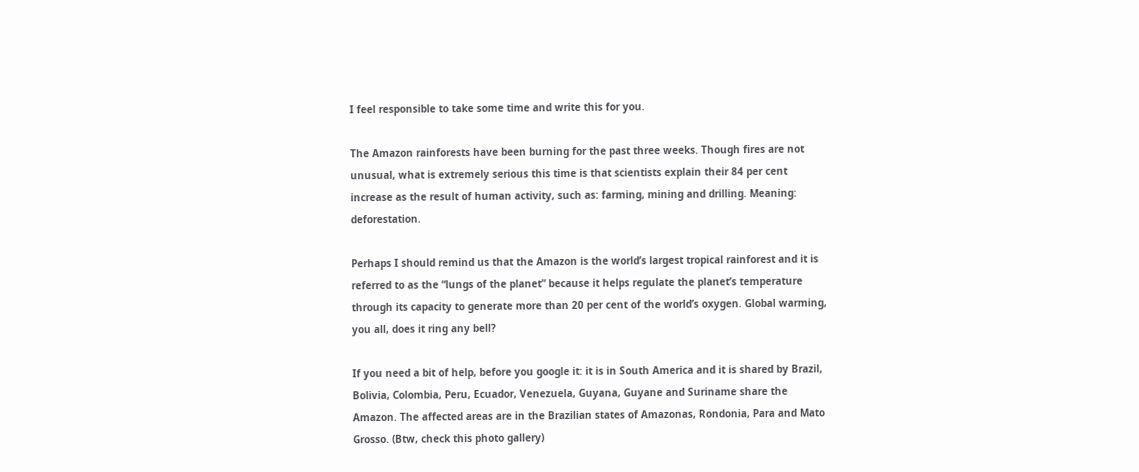I feel responsible to take some time and write this for you.

The Amazon rainforests have been burning for the past three weeks. Though fires are not unusual, what is extremely serious this time is that scientists explain their 84 per cent increase as the result of human activity, such as: farming, mining and drilling. Meaning: deforestation.

Perhaps I should remind us that the Amazon is the world’s largest tropical rainforest and it is referred to as the “lungs of the planet” because it helps regulate the planet’s temperature through its capacity to generate more than 20 per cent of the world’s oxygen. Global warming, you all, does it ring any bell?

If you need a bit of help, before you google it: it is in South America and it is shared by Brazil, Bolivia, Colombia, Peru, Ecuador, Venezuela, Guyana, Guyane and Suriname share the Amazon. The affected areas are in the Brazilian states of Amazonas, Rondonia, Para and Mato Grosso. (Btw, check this photo gallery)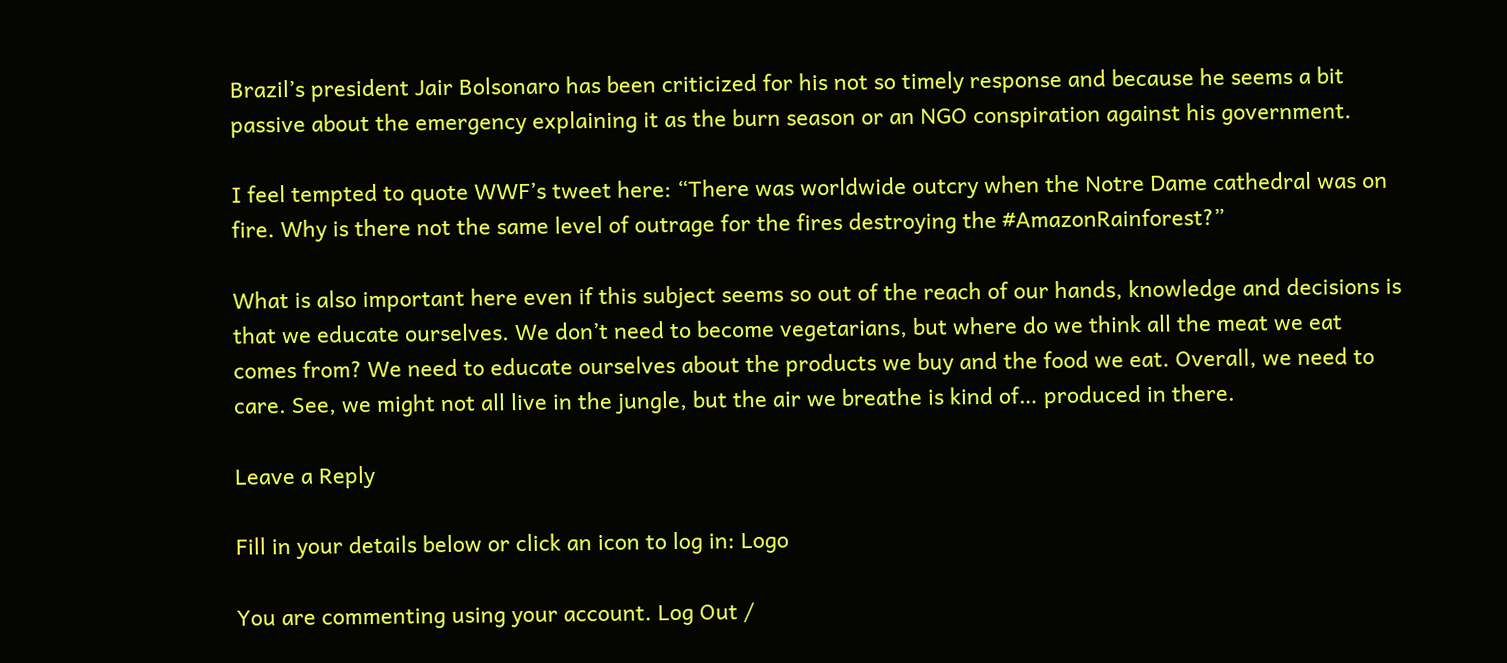Brazil’s president Jair Bolsonaro has been criticized for his not so timely response and because he seems a bit passive about the emergency explaining it as the burn season or an NGO conspiration against his government.

I feel tempted to quote WWF’s tweet here: “There was worldwide outcry when the Notre Dame cathedral was on fire. Why is there not the same level of outrage for the fires destroying the #AmazonRainforest?”

What is also important here even if this subject seems so out of the reach of our hands, knowledge and decisions is that we educate ourselves. We don’t need to become vegetarians, but where do we think all the meat we eat comes from? We need to educate ourselves about the products we buy and the food we eat. Overall, we need to care. See, we might not all live in the jungle, but the air we breathe is kind of… produced in there.

Leave a Reply

Fill in your details below or click an icon to log in: Logo

You are commenting using your account. Log Out /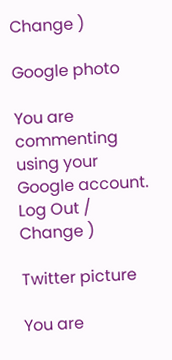Change )

Google photo

You are commenting using your Google account. Log Out /  Change )

Twitter picture

You are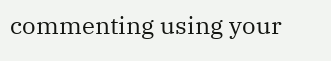commenting using your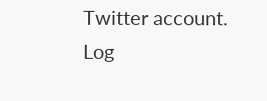Twitter account. Log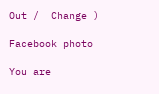Out /  Change )

Facebook photo

You are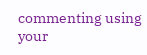commenting using your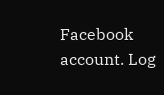Facebook account. Log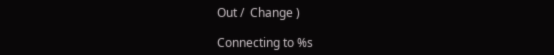Out /  Change )

Connecting to %s